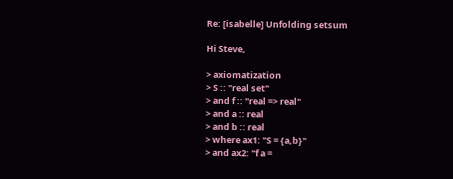Re: [isabelle] Unfolding setsum

Hi Steve,

> axiomatization
> S :: "real set"
> and f :: "real => real"
> and a :: real
> and b :: real
> where ax1: "S = {a,b}"
> and ax2: "f a =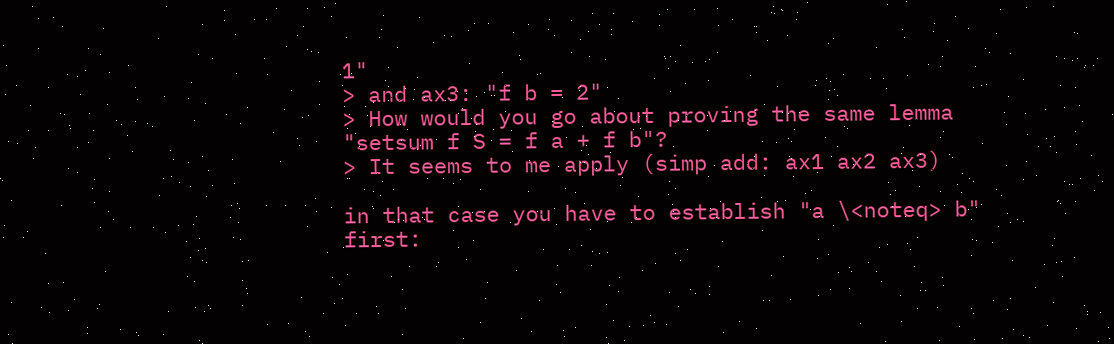1"
> and ax3: "f b = 2"
> How would you go about proving the same lemma "setsum f S = f a + f b"?
> It seems to me apply (simp add: ax1 ax2 ax3)

in that case you have to establish "a \<noteq> b" first: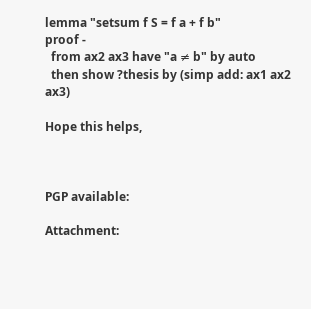lemma "setsum f S = f a + f b"
proof -
  from ax2 ax3 have "a ≠ b" by auto
  then show ?thesis by (simp add: ax1 ax2 ax3)

Hope this helps,



PGP available:

Attachment: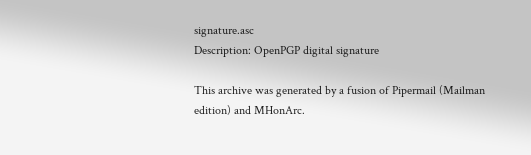signature.asc
Description: OpenPGP digital signature

This archive was generated by a fusion of Pipermail (Mailman edition) and MHonArc.